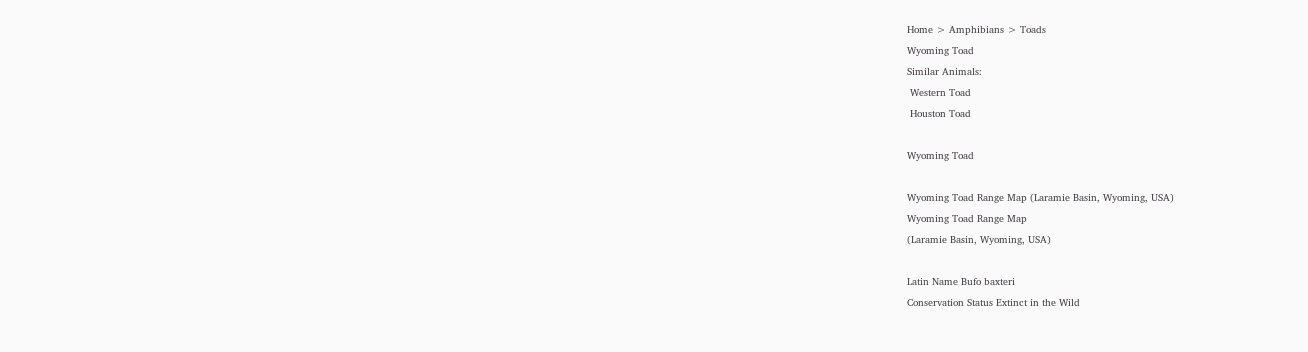Home > Amphibians > Toads
Wyoming Toad
Similar Animals:
 Western Toad
 Houston Toad

Wyoming Toad

Wyoming Toad Range Map (Laramie Basin, Wyoming, USA)
Wyoming Toad Range Map
(Laramie Basin, Wyoming, USA)

Latin Name Bufo baxteri
Conservation Status Extinct in the Wild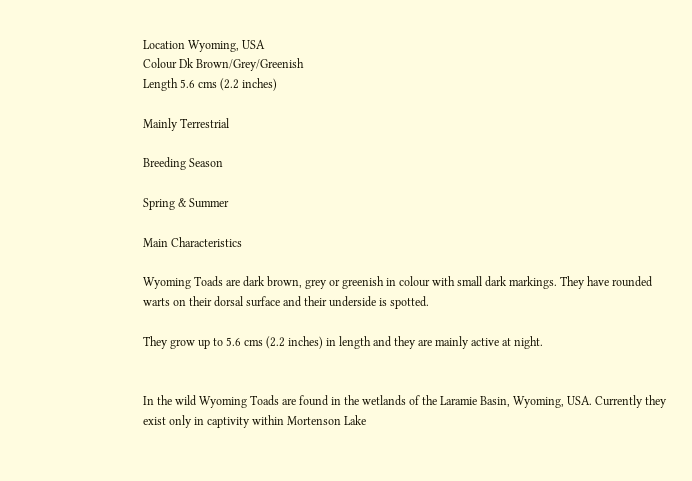Location Wyoming, USA
Colour Dk Brown/Grey/Greenish
Length 5.6 cms (2.2 inches)

Mainly Terrestrial

Breeding Season

Spring & Summer

Main Characteristics

Wyoming Toads are dark brown, grey or greenish in colour with small dark markings. They have rounded warts on their dorsal surface and their underside is spotted.

They grow up to 5.6 cms (2.2 inches) in length and they are mainly active at night.


In the wild Wyoming Toads are found in the wetlands of the Laramie Basin, Wyoming, USA. Currently they exist only in captivity within Mortenson Lake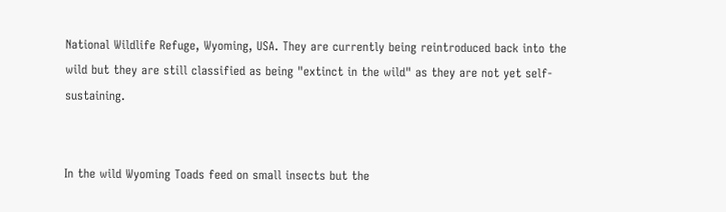National Wildlife Refuge, Wyoming, USA. They are currently being reintroduced back into the wild but they are still classified as being "extinct in the wild" as they are not yet self-sustaining.


In the wild Wyoming Toads feed on small insects but the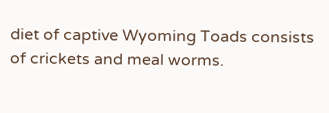diet of captive Wyoming Toads consists of crickets and meal worms.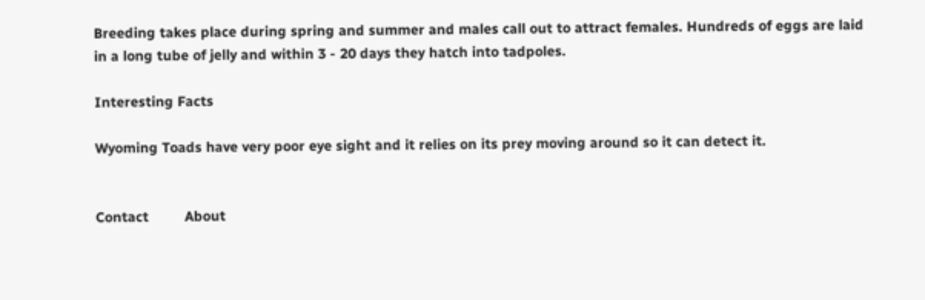Breeding takes place during spring and summer and males call out to attract females. Hundreds of eggs are laid in a long tube of jelly and within 3 - 20 days they hatch into tadpoles.

Interesting Facts

Wyoming Toads have very poor eye sight and it relies on its prey moving around so it can detect it.


Contact         About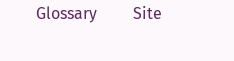Glossary         Site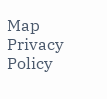Map         Privacy Policy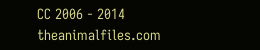CC 2006 - 2014 theanimalfiles.com